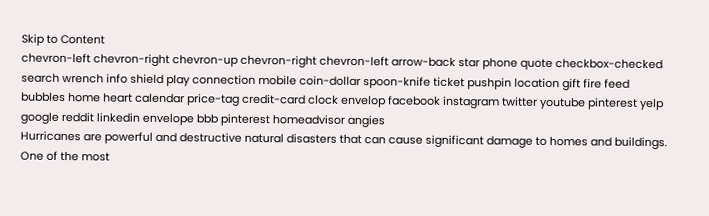Skip to Content
chevron-left chevron-right chevron-up chevron-right chevron-left arrow-back star phone quote checkbox-checked search wrench info shield play connection mobile coin-dollar spoon-knife ticket pushpin location gift fire feed bubbles home heart calendar price-tag credit-card clock envelop facebook instagram twitter youtube pinterest yelp google reddit linkedin envelope bbb pinterest homeadvisor angies
Hurricanes are powerful and destructive natural disasters that can cause significant damage to homes and buildings. One of the most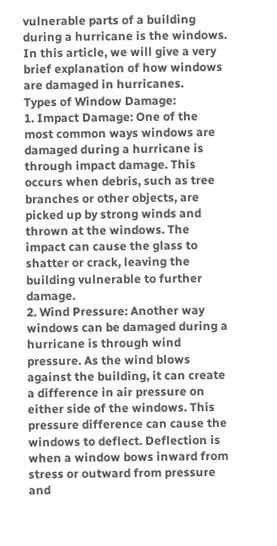vulnerable parts of a building during a hurricane is the windows. In this article, we will give a very brief explanation of how windows are damaged in hurricanes.
Types of Window Damage:
1. Impact Damage: One of the most common ways windows are damaged during a hurricane is through impact damage. This occurs when debris, such as tree branches or other objects, are picked up by strong winds and thrown at the windows. The impact can cause the glass to shatter or crack, leaving the building vulnerable to further damage.
2. Wind Pressure: Another way windows can be damaged during a hurricane is through wind pressure. As the wind blows against the building, it can create a difference in air pressure on either side of the windows. This pressure difference can cause the windows to deflect. Deflection is when a window bows inward from stress or outward from pressure and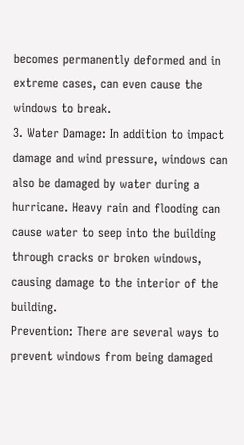becomes permanently deformed and in extreme cases, can even cause the windows to break.
3. Water Damage: In addition to impact damage and wind pressure, windows can also be damaged by water during a hurricane. Heavy rain and flooding can cause water to seep into the building through cracks or broken windows, causing damage to the interior of the building.
Prevention: There are several ways to prevent windows from being damaged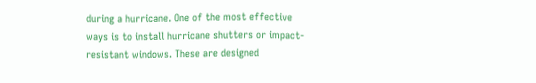during a hurricane. One of the most effective ways is to install hurricane shutters or impact-resistant windows. These are designed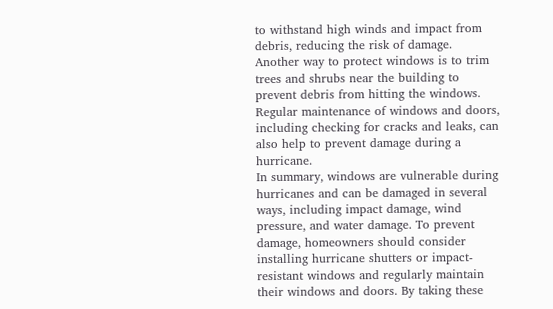to withstand high winds and impact from debris, reducing the risk of damage.
Another way to protect windows is to trim trees and shrubs near the building to prevent debris from hitting the windows. Regular maintenance of windows and doors, including checking for cracks and leaks, can also help to prevent damage during a hurricane.
In summary, windows are vulnerable during hurricanes and can be damaged in several ways, including impact damage, wind pressure, and water damage. To prevent damage, homeowners should consider installing hurricane shutters or impact-resistant windows and regularly maintain their windows and doors. By taking these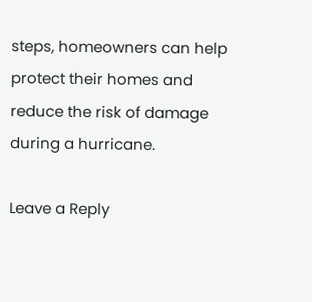steps, homeowners can help protect their homes and reduce the risk of damage during a hurricane.

Leave a Reply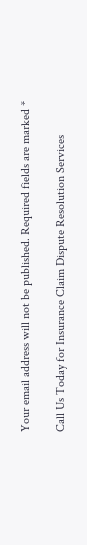Your email address will not be published. Required fields are marked *

Call Us Today for Insurance Claim Dispute Resolution Services